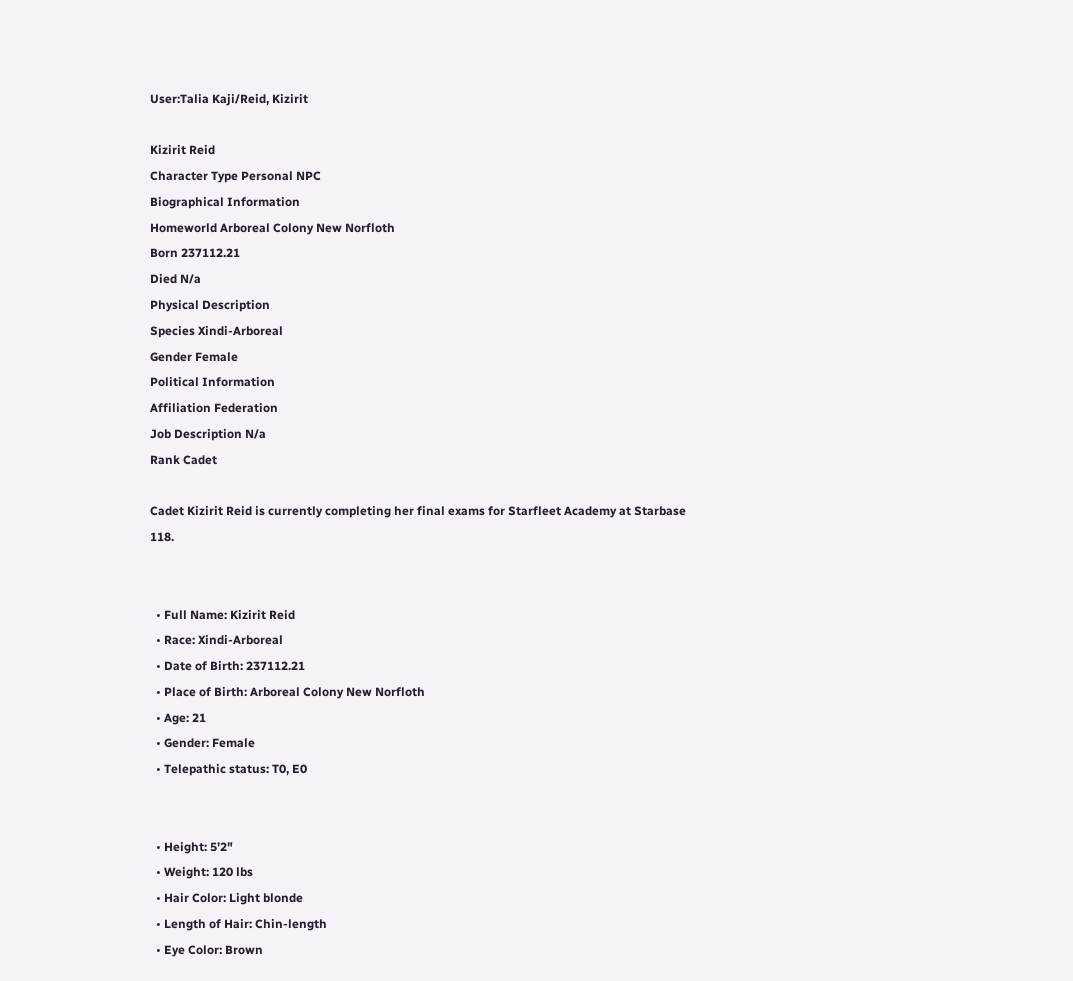User:Talia Kaji/Reid, Kizirit

Kizirit Reid
Character Type Personal NPC
Biographical Information
Homeworld Arboreal Colony New Norfloth
Born 237112.21
Died N/a
Physical Description
Species Xindi-Arboreal
Gender Female
Political Information
Affiliation Federation
Job Description N/a
Rank Cadet

Cadet Kizirit Reid is currently completing her final exams for Starfleet Academy at Starbase 118.


  • Full Name: Kizirit Reid
  • Race: Xindi-Arboreal
  • Date of Birth: 237112.21
  • Place of Birth: Arboreal Colony New Norfloth
  • Age: 21
  • Gender: Female
  • Telepathic status: T0, E0


  • Height: 5'2"
  • Weight: 120 lbs
  • Hair Color: Light blonde
  • Length of Hair: Chin-length
  • Eye Color: Brown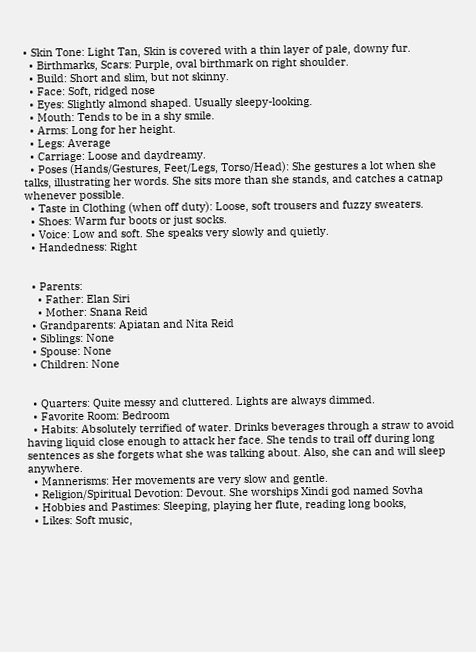• Skin Tone: Light Tan, Skin is covered with a thin layer of pale, downy fur.
  • Birthmarks, Scars: Purple, oval birthmark on right shoulder.
  • Build: Short and slim, but not skinny.
  • Face: Soft, ridged nose
  • Eyes: Slightly almond shaped. Usually sleepy-looking.
  • Mouth: Tends to be in a shy smile.
  • Arms: Long for her height.
  • Legs: Average
  • Carriage: Loose and daydreamy.
  • Poses (Hands/Gestures, Feet/Legs, Torso/Head): She gestures a lot when she talks, illustrating her words. She sits more than she stands, and catches a catnap whenever possible.
  • Taste in Clothing (when off duty): Loose, soft trousers and fuzzy sweaters.
  • Shoes: Warm fur boots or just socks.
  • Voice: Low and soft. She speaks very slowly and quietly.
  • Handedness: Right


  • Parents:
    • Father: Elan Siri
    • Mother: Snana Reid
  • Grandparents: Apiatan and Nita Reid
  • Siblings: None
  • Spouse: None
  • Children: None


  • Quarters: Quite messy and cluttered. Lights are always dimmed.
  • Favorite Room: Bedroom
  • Habits: Absolutely terrified of water. Drinks beverages through a straw to avoid having liquid close enough to attack her face. She tends to trail off during long sentences as she forgets what she was talking about. Also, she can and will sleep anywhere.
  • Mannerisms: Her movements are very slow and gentle.
  • Religion/Spiritual Devotion: Devout. She worships Xindi god named Sovha
  • Hobbies and Pastimes: Sleeping, playing her flute, reading long books,
  • Likes: Soft music,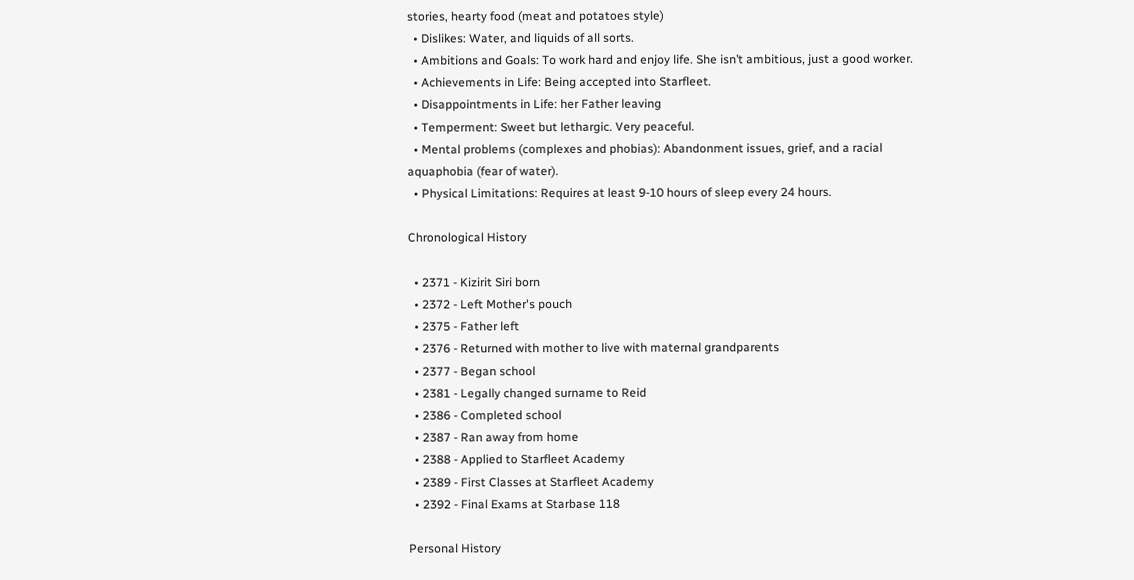stories, hearty food (meat and potatoes style)
  • Dislikes: Water, and liquids of all sorts.
  • Ambitions and Goals: To work hard and enjoy life. She isn’t ambitious, just a good worker.
  • Achievements in Life: Being accepted into Starfleet.
  • Disappointments in Life: her Father leaving
  • Temperment: Sweet but lethargic. Very peaceful.
  • Mental problems (complexes and phobias): Abandonment issues, grief, and a racial aquaphobia (fear of water).
  • Physical Limitations: Requires at least 9-10 hours of sleep every 24 hours.

Chronological History

  • 2371 - Kizirit Siri born
  • 2372 - Left Mother's pouch
  • 2375 - Father left
  • 2376 - Returned with mother to live with maternal grandparents
  • 2377 - Began school
  • 2381 - Legally changed surname to Reid
  • 2386 - Completed school
  • 2387 - Ran away from home
  • 2388 - Applied to Starfleet Academy
  • 2389 - First Classes at Starfleet Academy
  • 2392 - Final Exams at Starbase 118

Personal History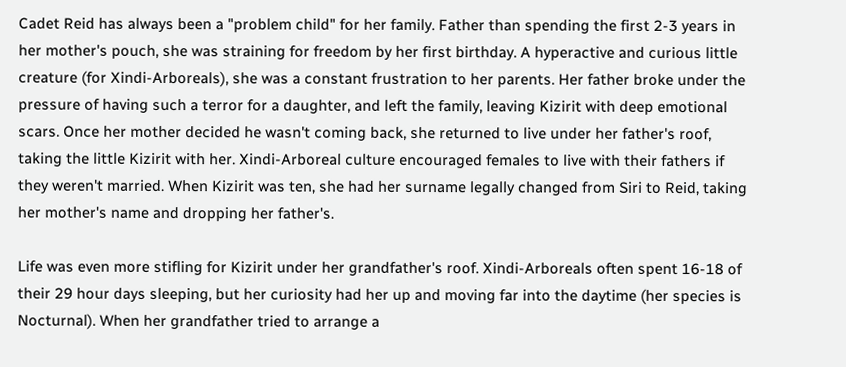Cadet Reid has always been a "problem child" for her family. Father than spending the first 2-3 years in her mother's pouch, she was straining for freedom by her first birthday. A hyperactive and curious little creature (for Xindi-Arboreals), she was a constant frustration to her parents. Her father broke under the pressure of having such a terror for a daughter, and left the family, leaving Kizirit with deep emotional scars. Once her mother decided he wasn't coming back, she returned to live under her father's roof, taking the little Kizirit with her. Xindi-Arboreal culture encouraged females to live with their fathers if they weren't married. When Kizirit was ten, she had her surname legally changed from Siri to Reid, taking her mother's name and dropping her father's.

Life was even more stifling for Kizirit under her grandfather's roof. Xindi-Arboreals often spent 16-18 of their 29 hour days sleeping, but her curiosity had her up and moving far into the daytime (her species is Nocturnal). When her grandfather tried to arrange a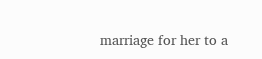marriage for her to a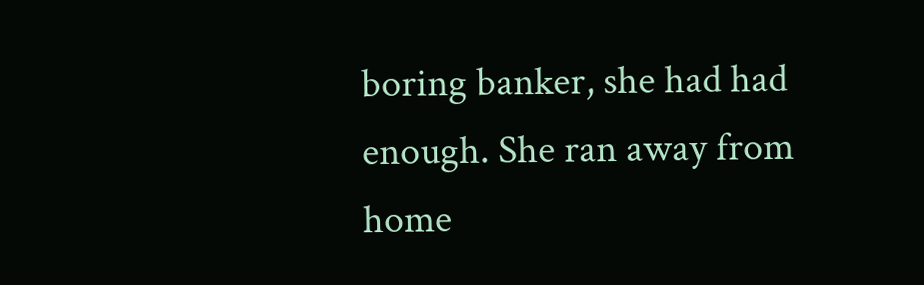boring banker, she had had enough. She ran away from home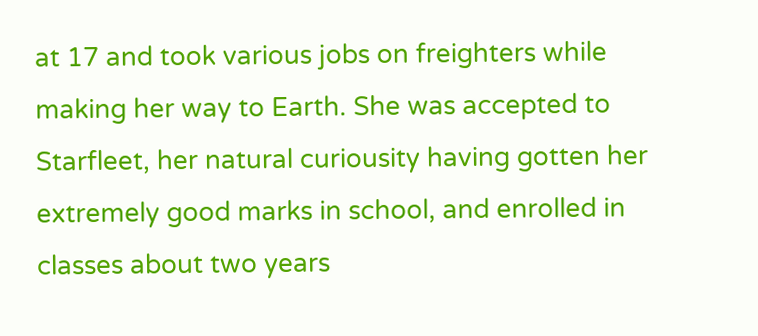at 17 and took various jobs on freighters while making her way to Earth. She was accepted to Starfleet, her natural curiousity having gotten her extremely good marks in school, and enrolled in classes about two years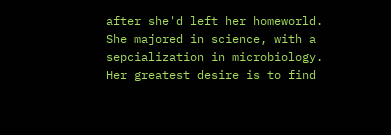after she'd left her homeworld. She majored in science, with a sepcialization in microbiology. Her greatest desire is to find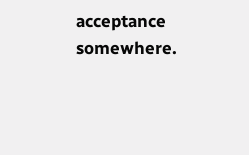acceptance somewhere.